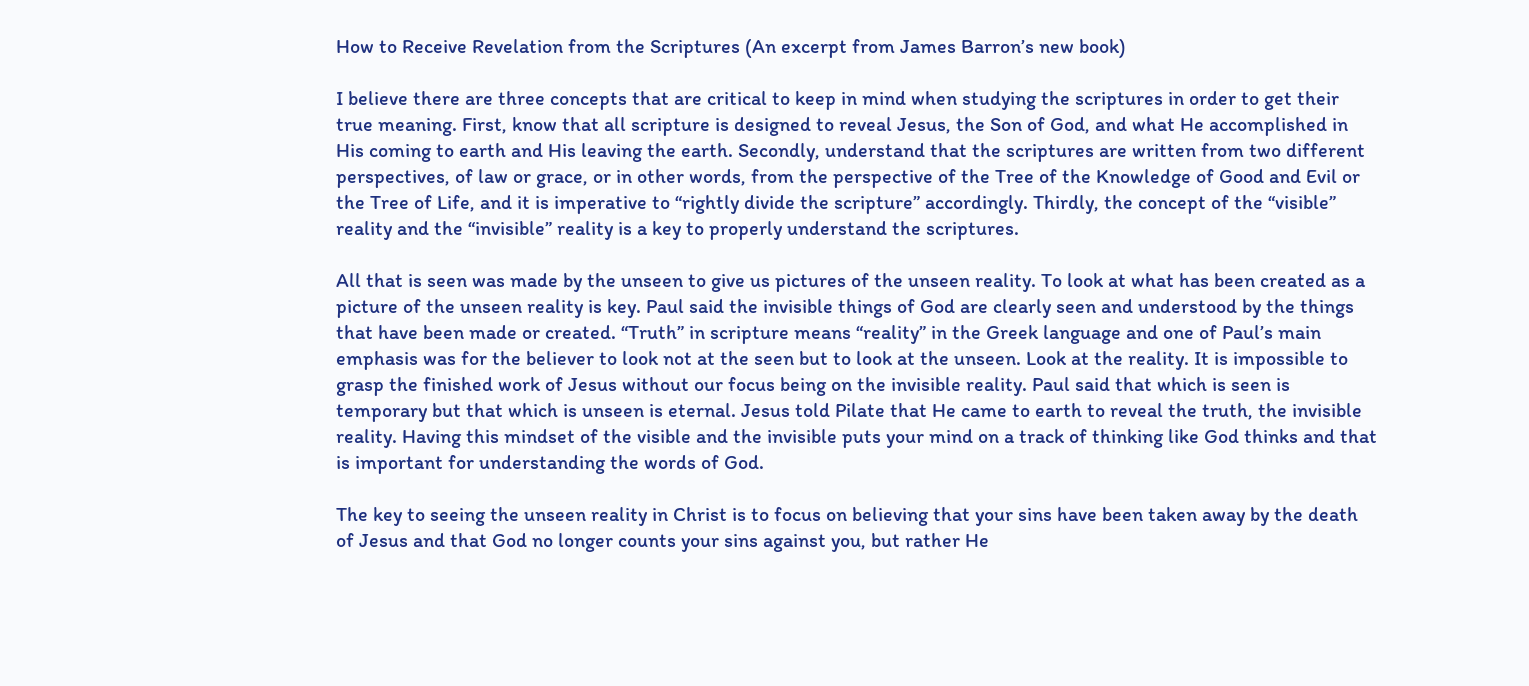How to Receive Revelation from the Scriptures (An excerpt from James Barron’s new book)

I believe there are three concepts that are critical to keep in mind when studying the scriptures in order to get their true meaning. First, know that all scripture is designed to reveal Jesus, the Son of God, and what He accomplished in His coming to earth and His leaving the earth. Secondly, understand that the scriptures are written from two different perspectives, of law or grace, or in other words, from the perspective of the Tree of the Knowledge of Good and Evil or the Tree of Life, and it is imperative to “rightly divide the scripture” accordingly. Thirdly, the concept of the “visible” reality and the “invisible” reality is a key to properly understand the scriptures.

All that is seen was made by the unseen to give us pictures of the unseen reality. To look at what has been created as a picture of the unseen reality is key. Paul said the invisible things of God are clearly seen and understood by the things that have been made or created. “Truth” in scripture means “reality” in the Greek language and one of Paul’s main emphasis was for the believer to look not at the seen but to look at the unseen. Look at the reality. It is impossible to grasp the finished work of Jesus without our focus being on the invisible reality. Paul said that which is seen is temporary but that which is unseen is eternal. Jesus told Pilate that He came to earth to reveal the truth, the invisible reality. Having this mindset of the visible and the invisible puts your mind on a track of thinking like God thinks and that is important for understanding the words of God.

The key to seeing the unseen reality in Christ is to focus on believing that your sins have been taken away by the death of Jesus and that God no longer counts your sins against you, but rather He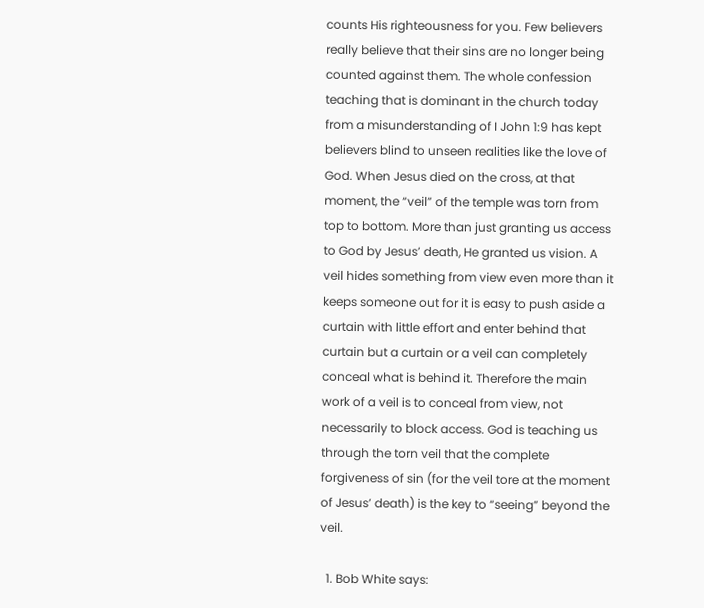counts His righteousness for you. Few believers really believe that their sins are no longer being counted against them. The whole confession teaching that is dominant in the church today from a misunderstanding of I John 1:9 has kept believers blind to unseen realities like the love of God. When Jesus died on the cross, at that moment, the “veil” of the temple was torn from top to bottom. More than just granting us access to God by Jesus’ death, He granted us vision. A veil hides something from view even more than it keeps someone out for it is easy to push aside a curtain with little effort and enter behind that curtain but a curtain or a veil can completely conceal what is behind it. Therefore the main work of a veil is to conceal from view, not necessarily to block access. God is teaching us through the torn veil that the complete forgiveness of sin (for the veil tore at the moment of Jesus’ death) is the key to “seeing” beyond the veil.

  1. Bob White says: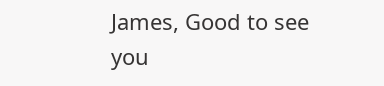James, Good to see you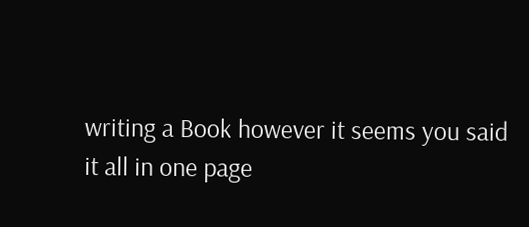writing a Book however it seems you said it all in one page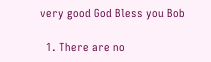very good God Bless you Bob

  1. There are no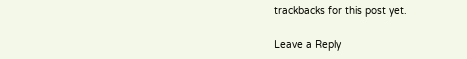trackbacks for this post yet.

Leave a Reply